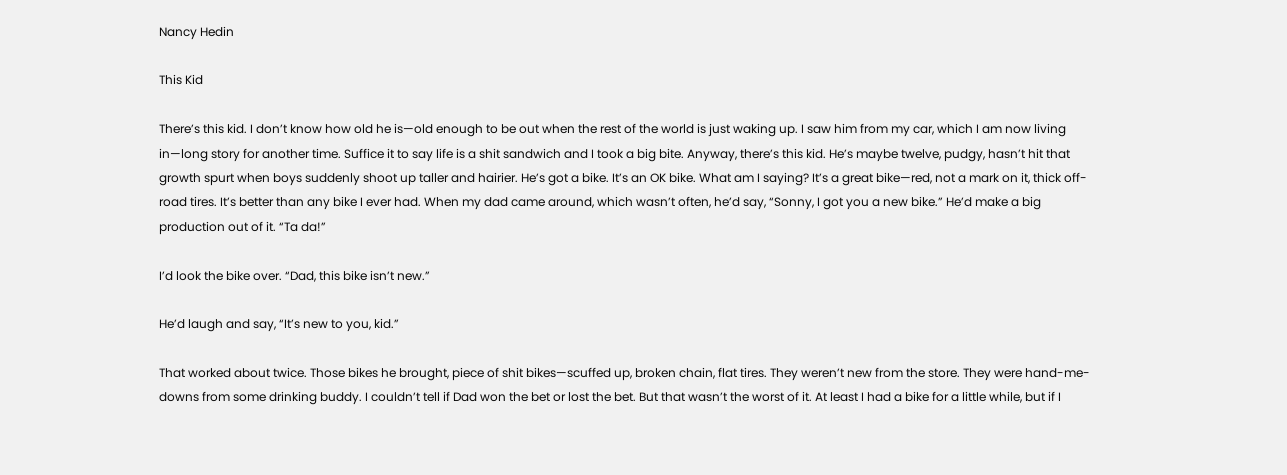Nancy Hedin

This Kid

There’s this kid. I don’t know how old he is—old enough to be out when the rest of the world is just waking up. I saw him from my car, which I am now living in—long story for another time. Suffice it to say life is a shit sandwich and I took a big bite. Anyway, there’s this kid. He’s maybe twelve, pudgy, hasn’t hit that growth spurt when boys suddenly shoot up taller and hairier. He’s got a bike. It’s an OK bike. What am I saying? It’s a great bike—red, not a mark on it, thick off-road tires. It’s better than any bike I ever had. When my dad came around, which wasn’t often, he’d say, “Sonny, I got you a new bike.” He’d make a big production out of it. “Ta da!”

I’d look the bike over. “Dad, this bike isn’t new.”

He’d laugh and say, “It’s new to you, kid.”

That worked about twice. Those bikes he brought, piece of shit bikes—scuffed up, broken chain, flat tires. They weren’t new from the store. They were hand-me-downs from some drinking buddy. I couldn’t tell if Dad won the bet or lost the bet. But that wasn’t the worst of it. At least I had a bike for a little while, but if I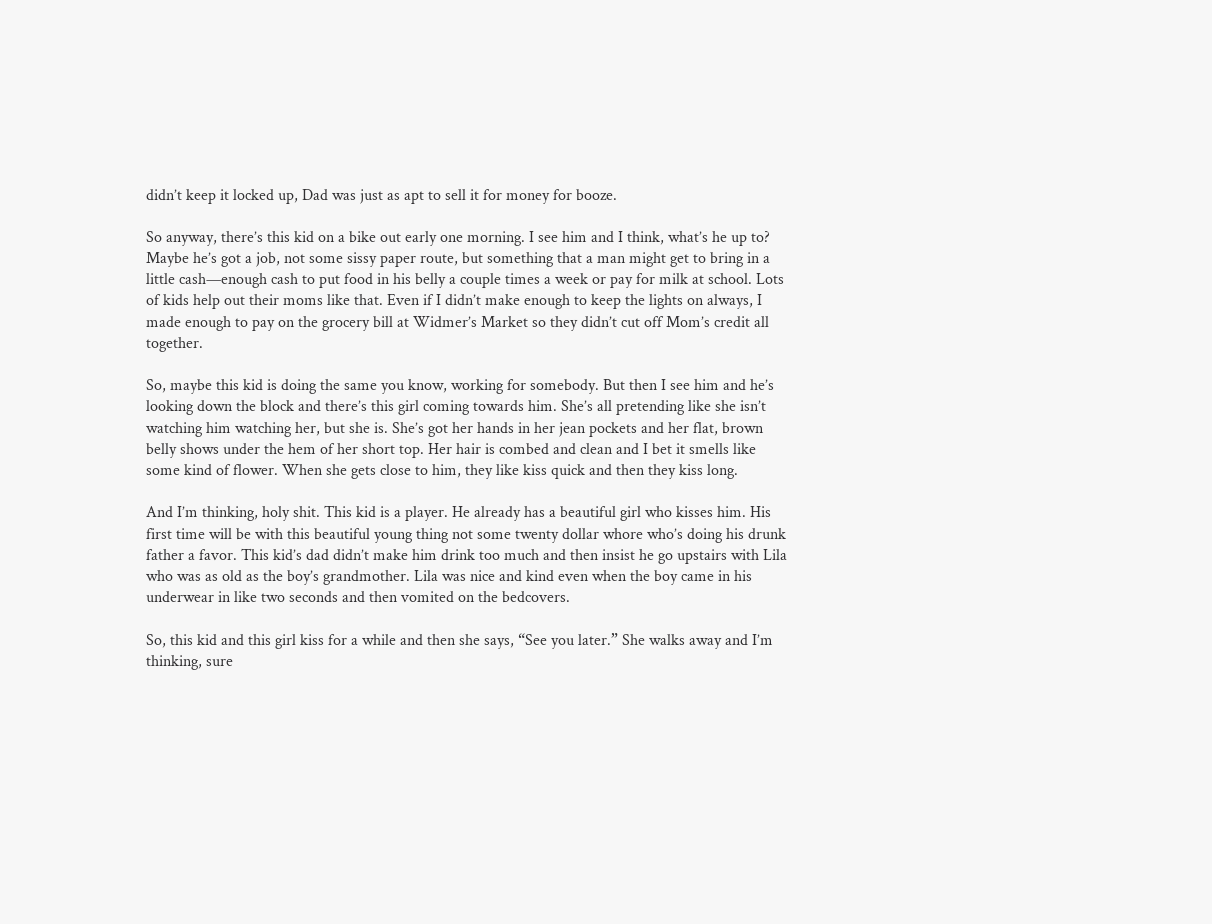didn’t keep it locked up, Dad was just as apt to sell it for money for booze.

So anyway, there’s this kid on a bike out early one morning. I see him and I think, what’s he up to? Maybe he’s got a job, not some sissy paper route, but something that a man might get to bring in a little cash—enough cash to put food in his belly a couple times a week or pay for milk at school. Lots of kids help out their moms like that. Even if I didn’t make enough to keep the lights on always, I made enough to pay on the grocery bill at Widmer’s Market so they didn’t cut off Mom’s credit all together.

So, maybe this kid is doing the same you know, working for somebody. But then I see him and he’s looking down the block and there’s this girl coming towards him. She’s all pretending like she isn’t watching him watching her, but she is. She’s got her hands in her jean pockets and her flat, brown belly shows under the hem of her short top. Her hair is combed and clean and I bet it smells like some kind of flower. When she gets close to him, they like kiss quick and then they kiss long.

And I’m thinking, holy shit. This kid is a player. He already has a beautiful girl who kisses him. His first time will be with this beautiful young thing not some twenty dollar whore who’s doing his drunk father a favor. This kid’s dad didn’t make him drink too much and then insist he go upstairs with Lila who was as old as the boy’s grandmother. Lila was nice and kind even when the boy came in his underwear in like two seconds and then vomited on the bedcovers.

So, this kid and this girl kiss for a while and then she says, “See you later.” She walks away and I’m thinking, sure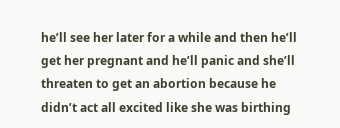he’ll see her later for a while and then he’ll get her pregnant and he’ll panic and she’ll threaten to get an abortion because he didn’t act all excited like she was birthing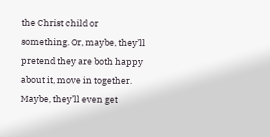the Christ child or something. Or, maybe, they’ll pretend they are both happy about it, move in together. Maybe, they’ll even get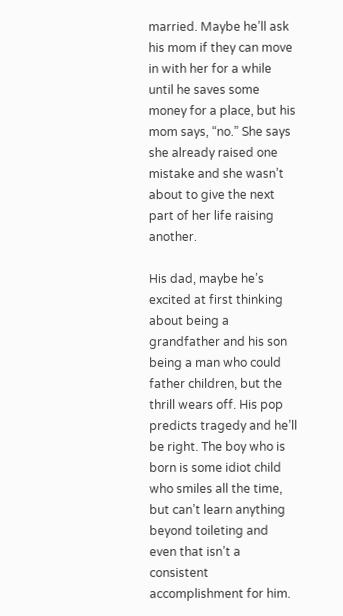married. Maybe he’ll ask his mom if they can move in with her for a while until he saves some money for a place, but his mom says, “no.” She says she already raised one mistake and she wasn’t about to give the next part of her life raising another.

His dad, maybe he’s excited at first thinking about being a grandfather and his son being a man who could father children, but the thrill wears off. His pop predicts tragedy and he’ll be right. The boy who is born is some idiot child who smiles all the time, but can’t learn anything beyond toileting and even that isn’t a consistent accomplishment for him.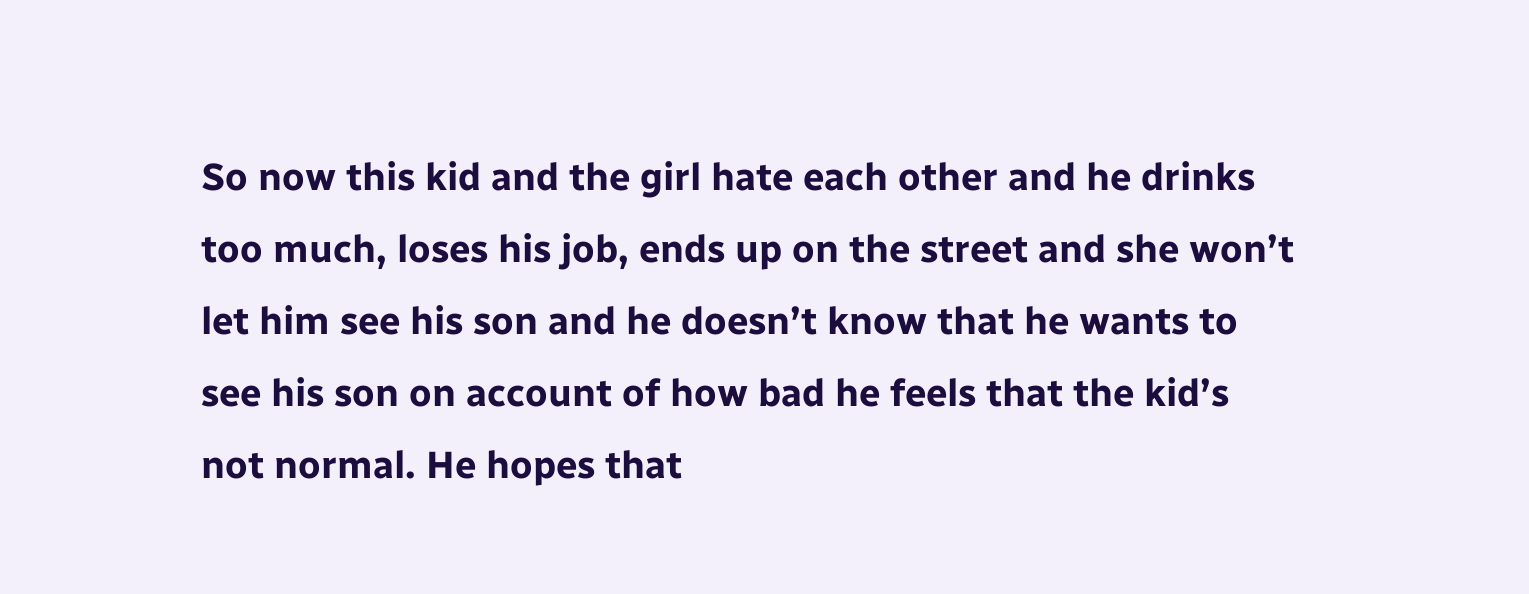So now this kid and the girl hate each other and he drinks too much, loses his job, ends up on the street and she won’t let him see his son and he doesn’t know that he wants to see his son on account of how bad he feels that the kid’s not normal. He hopes that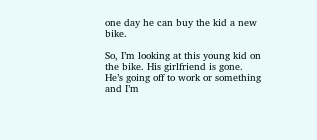one day he can buy the kid a new bike.

So, I’m looking at this young kid on the bike. His girlfriend is gone. He’s going off to work or something and I’m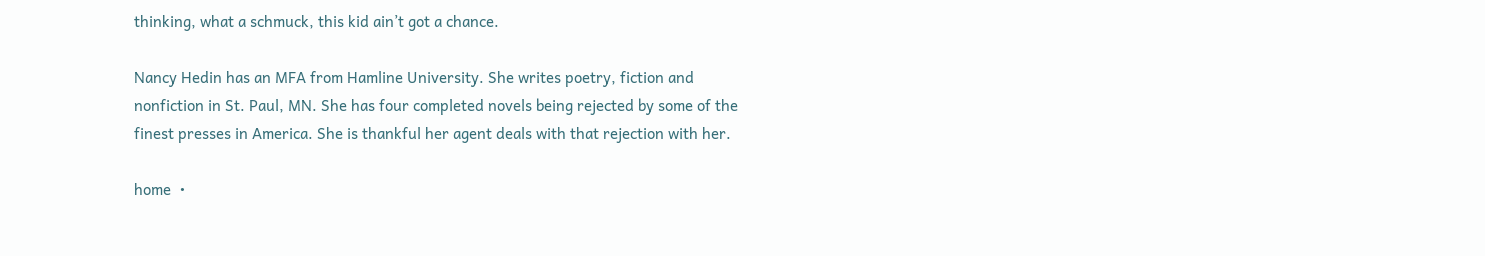thinking, what a schmuck, this kid ain’t got a chance.

Nancy Hedin has an MFA from Hamline University. She writes poetry, fiction and nonfiction in St. Paul, MN. She has four completed novels being rejected by some of the finest presses in America. She is thankful her agent deals with that rejection with her.

home  •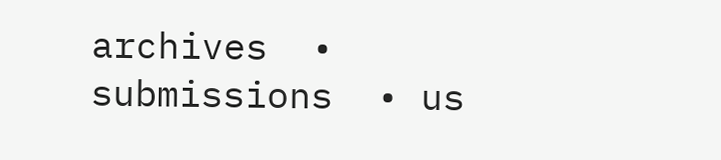archives  • submissions  • us